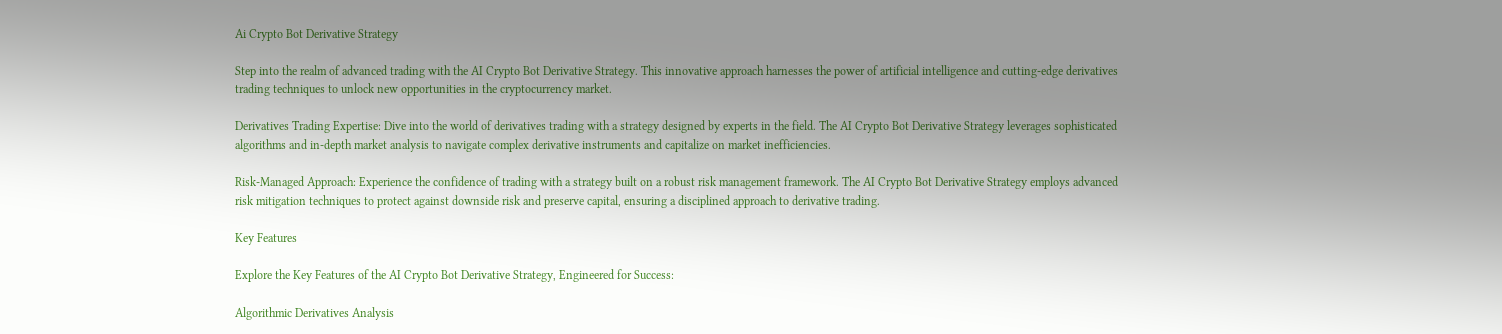Ai Crypto Bot Derivative Strategy

Step into the realm of advanced trading with the AI Crypto Bot Derivative Strategy. This innovative approach harnesses the power of artificial intelligence and cutting-edge derivatives trading techniques to unlock new opportunities in the cryptocurrency market.

Derivatives Trading Expertise: Dive into the world of derivatives trading with a strategy designed by experts in the field. The AI Crypto Bot Derivative Strategy leverages sophisticated algorithms and in-depth market analysis to navigate complex derivative instruments and capitalize on market inefficiencies.

Risk-Managed Approach: Experience the confidence of trading with a strategy built on a robust risk management framework. The AI Crypto Bot Derivative Strategy employs advanced risk mitigation techniques to protect against downside risk and preserve capital, ensuring a disciplined approach to derivative trading.

Key Features

Explore the Key Features of the AI Crypto Bot Derivative Strategy, Engineered for Success:

Algorithmic Derivatives Analysis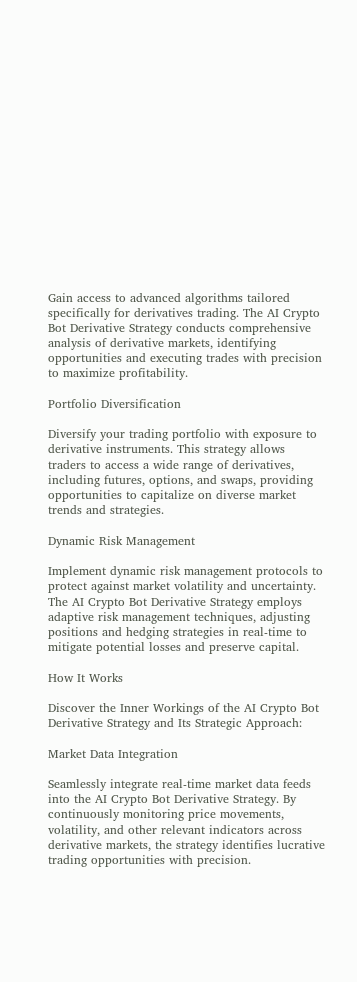Gain access to advanced algorithms tailored specifically for derivatives trading. The AI Crypto Bot Derivative Strategy conducts comprehensive analysis of derivative markets, identifying opportunities and executing trades with precision to maximize profitability.

Portfolio Diversification

Diversify your trading portfolio with exposure to derivative instruments. This strategy allows traders to access a wide range of derivatives, including futures, options, and swaps, providing opportunities to capitalize on diverse market trends and strategies.

Dynamic Risk Management

Implement dynamic risk management protocols to protect against market volatility and uncertainty. The AI Crypto Bot Derivative Strategy employs adaptive risk management techniques, adjusting positions and hedging strategies in real-time to mitigate potential losses and preserve capital.

How It Works

Discover the Inner Workings of the AI Crypto Bot Derivative Strategy and Its Strategic Approach:

Market Data Integration

Seamlessly integrate real-time market data feeds into the AI Crypto Bot Derivative Strategy. By continuously monitoring price movements, volatility, and other relevant indicators across derivative markets, the strategy identifies lucrative trading opportunities with precision.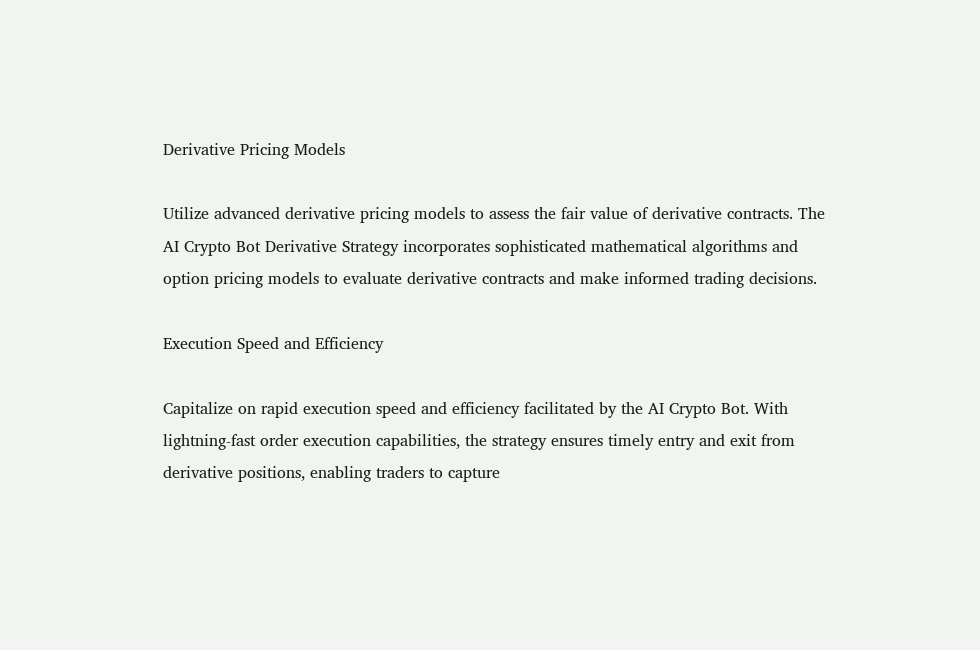Derivative Pricing Models

Utilize advanced derivative pricing models to assess the fair value of derivative contracts. The AI Crypto Bot Derivative Strategy incorporates sophisticated mathematical algorithms and option pricing models to evaluate derivative contracts and make informed trading decisions.

Execution Speed and Efficiency

Capitalize on rapid execution speed and efficiency facilitated by the AI Crypto Bot. With lightning-fast order execution capabilities, the strategy ensures timely entry and exit from derivative positions, enabling traders to capture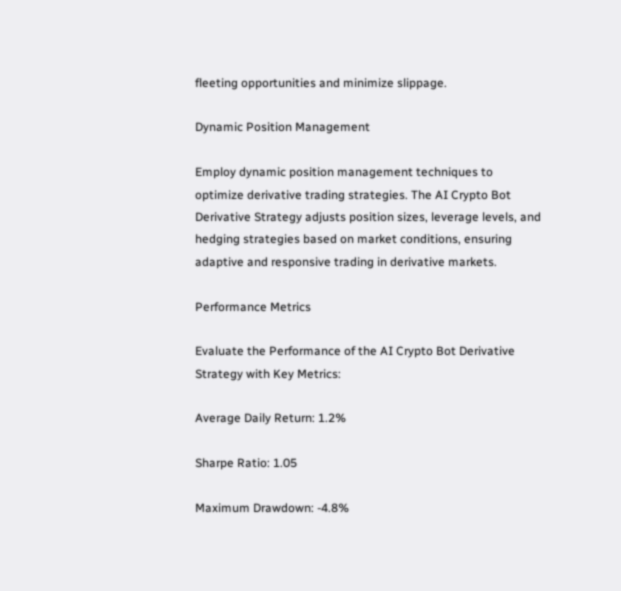fleeting opportunities and minimize slippage.

Dynamic Position Management

Employ dynamic position management techniques to optimize derivative trading strategies. The AI Crypto Bot Derivative Strategy adjusts position sizes, leverage levels, and hedging strategies based on market conditions, ensuring adaptive and responsive trading in derivative markets.

Performance Metrics

Evaluate the Performance of the AI Crypto Bot Derivative Strategy with Key Metrics:

Average Daily Return: 1.2%

Sharpe Ratio: 1.05

Maximum Drawdown: -4.8%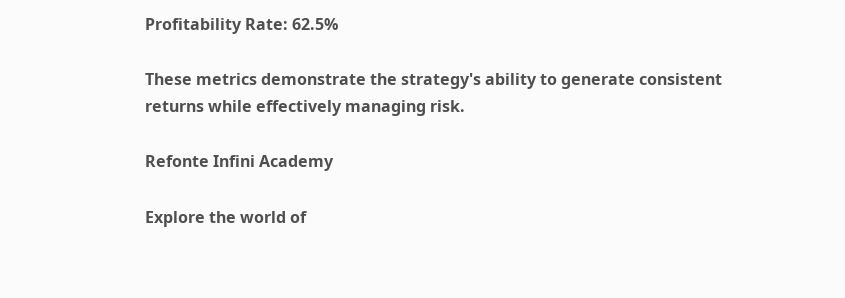Profitability Rate: 62.5%

These metrics demonstrate the strategy's ability to generate consistent returns while effectively managing risk.

Refonte Infini Academy

Explore the world of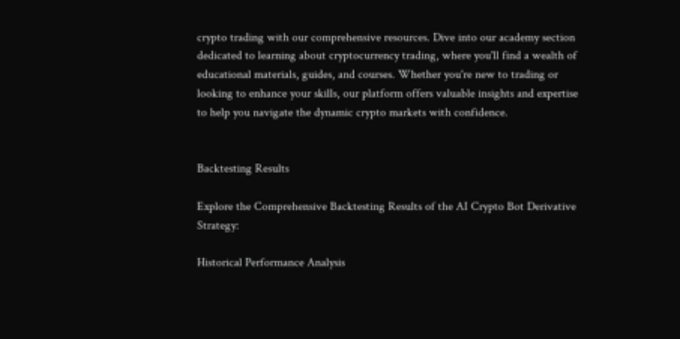crypto trading with our comprehensive resources. Dive into our academy section dedicated to learning about cryptocurrency trading, where you'll find a wealth of educational materials, guides, and courses. Whether you're new to trading or looking to enhance your skills, our platform offers valuable insights and expertise to help you navigate the dynamic crypto markets with confidence.


Backtesting Results

Explore the Comprehensive Backtesting Results of the AI Crypto Bot Derivative Strategy:

Historical Performance Analysis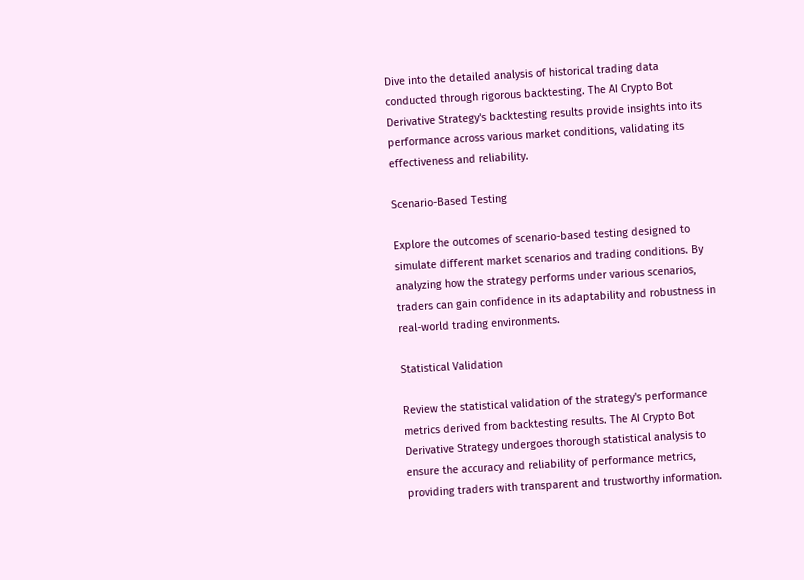Dive into the detailed analysis of historical trading data conducted through rigorous backtesting. The AI Crypto Bot Derivative Strategy's backtesting results provide insights into its performance across various market conditions, validating its effectiveness and reliability.

Scenario-Based Testing

Explore the outcomes of scenario-based testing designed to simulate different market scenarios and trading conditions. By analyzing how the strategy performs under various scenarios, traders can gain confidence in its adaptability and robustness in real-world trading environments.

Statistical Validation

Review the statistical validation of the strategy's performance metrics derived from backtesting results. The AI Crypto Bot Derivative Strategy undergoes thorough statistical analysis to ensure the accuracy and reliability of performance metrics, providing traders with transparent and trustworthy information.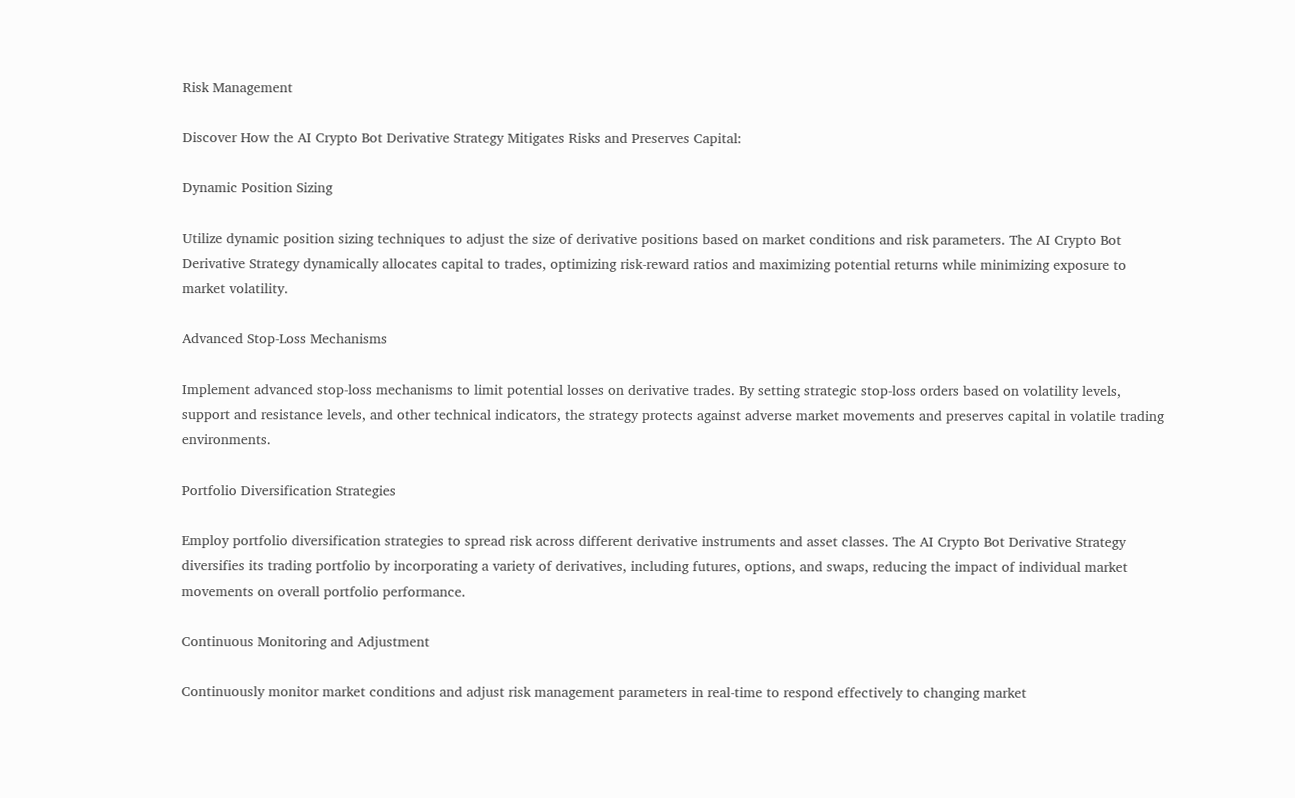Risk Management

Discover How the AI Crypto Bot Derivative Strategy Mitigates Risks and Preserves Capital:

Dynamic Position Sizing

Utilize dynamic position sizing techniques to adjust the size of derivative positions based on market conditions and risk parameters. The AI Crypto Bot Derivative Strategy dynamically allocates capital to trades, optimizing risk-reward ratios and maximizing potential returns while minimizing exposure to market volatility.

Advanced Stop-Loss Mechanisms

Implement advanced stop-loss mechanisms to limit potential losses on derivative trades. By setting strategic stop-loss orders based on volatility levels, support and resistance levels, and other technical indicators, the strategy protects against adverse market movements and preserves capital in volatile trading environments.

Portfolio Diversification Strategies

Employ portfolio diversification strategies to spread risk across different derivative instruments and asset classes. The AI Crypto Bot Derivative Strategy diversifies its trading portfolio by incorporating a variety of derivatives, including futures, options, and swaps, reducing the impact of individual market movements on overall portfolio performance.

Continuous Monitoring and Adjustment

Continuously monitor market conditions and adjust risk management parameters in real-time to respond effectively to changing market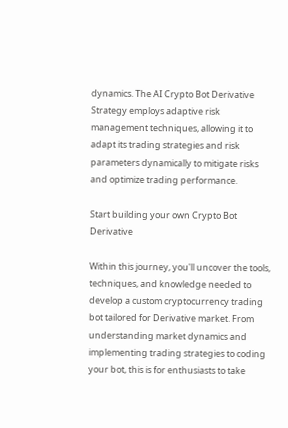dynamics. The AI Crypto Bot Derivative Strategy employs adaptive risk management techniques, allowing it to adapt its trading strategies and risk parameters dynamically to mitigate risks and optimize trading performance.

Start building your own Crypto Bot Derivative

Within this journey, you'll uncover the tools, techniques, and knowledge needed to develop a custom cryptocurrency trading bot tailored for Derivative market. From understanding market dynamics and implementing trading strategies to coding your bot, this is for enthusiasts to take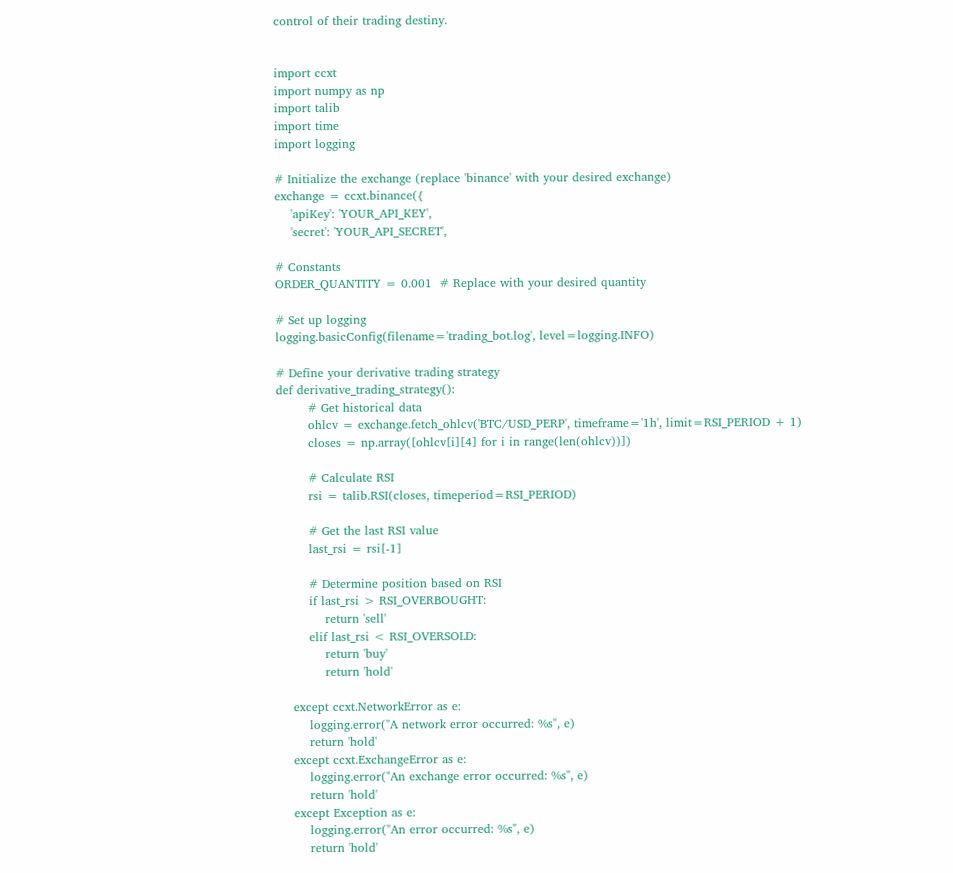control of their trading destiny.


import ccxt
import numpy as np
import talib
import time
import logging

# Initialize the exchange (replace 'binance' with your desired exchange)
exchange = ccxt.binance({
    'apiKey': 'YOUR_API_KEY',
    'secret': 'YOUR_API_SECRET',

# Constants
ORDER_QUANTITY = 0.001  # Replace with your desired quantity

# Set up logging
logging.basicConfig(filename='trading_bot.log', level=logging.INFO)

# Define your derivative trading strategy
def derivative_trading_strategy():
        # Get historical data
        ohlcv = exchange.fetch_ohlcv('BTC/USD_PERP', timeframe='1h', limit=RSI_PERIOD + 1)
        closes = np.array([ohlcv[i][4] for i in range(len(ohlcv))])

        # Calculate RSI
        rsi = talib.RSI(closes, timeperiod=RSI_PERIOD)

        # Get the last RSI value
        last_rsi = rsi[-1]

        # Determine position based on RSI
        if last_rsi > RSI_OVERBOUGHT:
            return 'sell'
        elif last_rsi < RSI_OVERSOLD:
            return 'buy'
            return 'hold'

    except ccxt.NetworkError as e:
        logging.error("A network error occurred: %s", e)
        return 'hold'
    except ccxt.ExchangeError as e:
        logging.error("An exchange error occurred: %s", e)
        return 'hold'
    except Exception as e:
        logging.error("An error occurred: %s", e)
        return 'hold'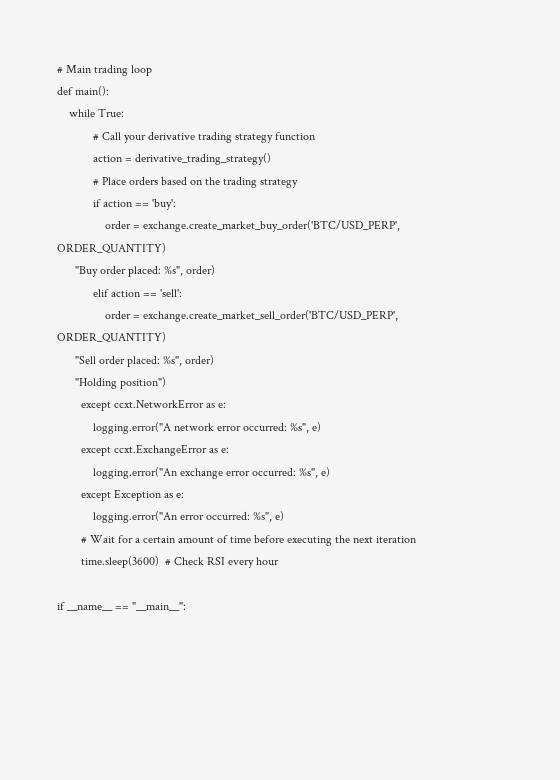# Main trading loop
def main():
    while True:
            # Call your derivative trading strategy function
            action = derivative_trading_strategy()
            # Place orders based on the trading strategy
            if action == 'buy':
                order = exchange.create_market_buy_order('BTC/USD_PERP', ORDER_QUANTITY)
      "Buy order placed: %s", order)
            elif action == 'sell':
                order = exchange.create_market_sell_order('BTC/USD_PERP', ORDER_QUANTITY)
      "Sell order placed: %s", order)
      "Holding position")
        except ccxt.NetworkError as e:
            logging.error("A network error occurred: %s", e)
        except ccxt.ExchangeError as e:
            logging.error("An exchange error occurred: %s", e)
        except Exception as e:
            logging.error("An error occurred: %s", e)
        # Wait for a certain amount of time before executing the next iteration
        time.sleep(3600)  # Check RSI every hour

if __name__ == "__main__":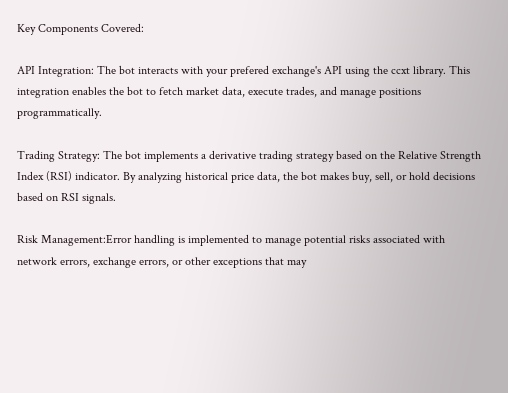Key Components Covered:

API Integration: The bot interacts with your prefered exchange's API using the ccxt library. This integration enables the bot to fetch market data, execute trades, and manage positions programmatically.

Trading Strategy: The bot implements a derivative trading strategy based on the Relative Strength Index (RSI) indicator. By analyzing historical price data, the bot makes buy, sell, or hold decisions based on RSI signals.

Risk Management:Error handling is implemented to manage potential risks associated with network errors, exchange errors, or other exceptions that may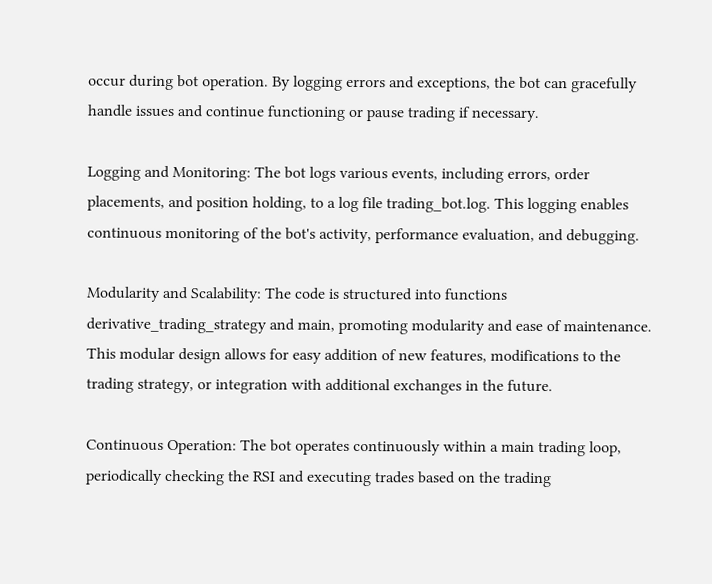occur during bot operation. By logging errors and exceptions, the bot can gracefully handle issues and continue functioning or pause trading if necessary.

Logging and Monitoring: The bot logs various events, including errors, order placements, and position holding, to a log file trading_bot.log. This logging enables continuous monitoring of the bot's activity, performance evaluation, and debugging.

Modularity and Scalability: The code is structured into functions derivative_trading_strategy and main, promoting modularity and ease of maintenance. This modular design allows for easy addition of new features, modifications to the trading strategy, or integration with additional exchanges in the future.

Continuous Operation: The bot operates continuously within a main trading loop, periodically checking the RSI and executing trades based on the trading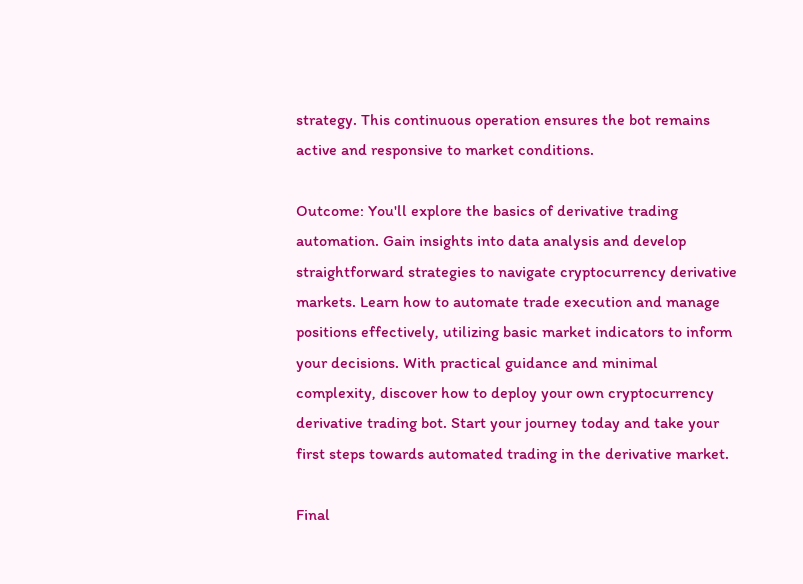strategy. This continuous operation ensures the bot remains active and responsive to market conditions.

Outcome: You'll explore the basics of derivative trading automation. Gain insights into data analysis and develop straightforward strategies to navigate cryptocurrency derivative markets. Learn how to automate trade execution and manage positions effectively, utilizing basic market indicators to inform your decisions. With practical guidance and minimal complexity, discover how to deploy your own cryptocurrency derivative trading bot. Start your journey today and take your first steps towards automated trading in the derivative market.

Final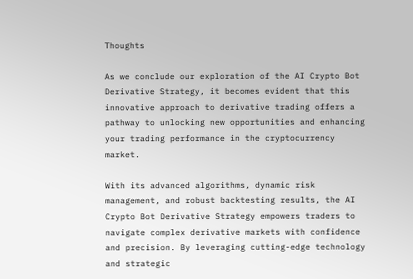Thoughts

As we conclude our exploration of the AI Crypto Bot Derivative Strategy, it becomes evident that this innovative approach to derivative trading offers a pathway to unlocking new opportunities and enhancing your trading performance in the cryptocurrency market.

With its advanced algorithms, dynamic risk management, and robust backtesting results, the AI Crypto Bot Derivative Strategy empowers traders to navigate complex derivative markets with confidence and precision. By leveraging cutting-edge technology and strategic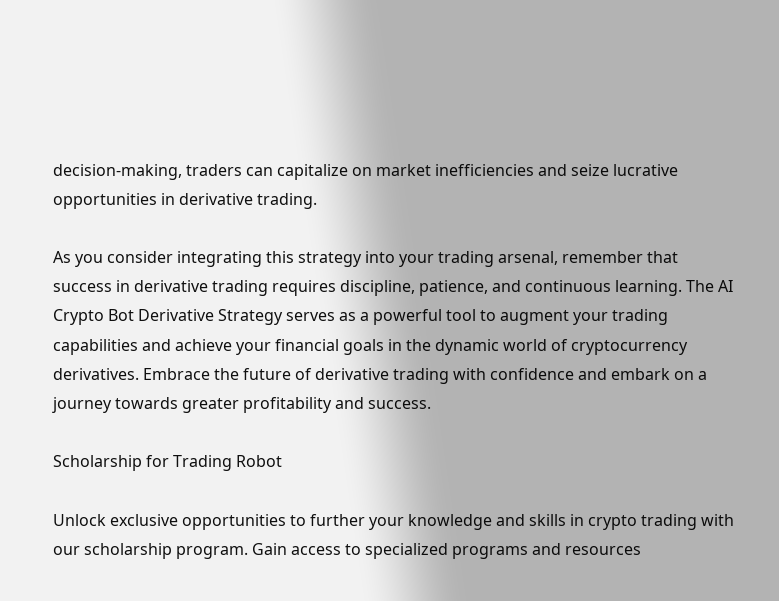decision-making, traders can capitalize on market inefficiencies and seize lucrative opportunities in derivative trading.

As you consider integrating this strategy into your trading arsenal, remember that success in derivative trading requires discipline, patience, and continuous learning. The AI Crypto Bot Derivative Strategy serves as a powerful tool to augment your trading capabilities and achieve your financial goals in the dynamic world of cryptocurrency derivatives. Embrace the future of derivative trading with confidence and embark on a journey towards greater profitability and success.

Scholarship for Trading Robot

Unlock exclusive opportunities to further your knowledge and skills in crypto trading with our scholarship program. Gain access to specialized programs and resources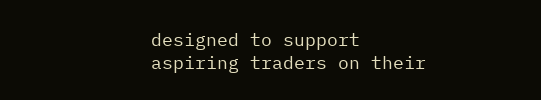designed to support aspiring traders on their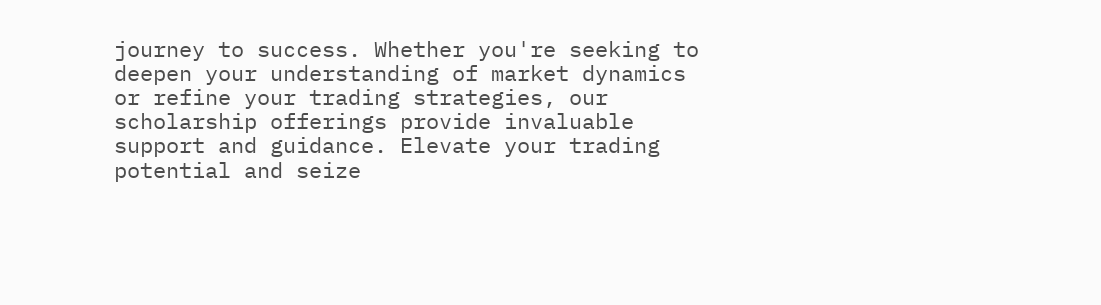journey to success. Whether you're seeking to deepen your understanding of market dynamics or refine your trading strategies, our scholarship offerings provide invaluable support and guidance. Elevate your trading potential and seize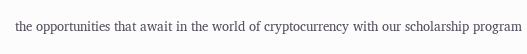the opportunities that await in the world of cryptocurrency with our scholarship program